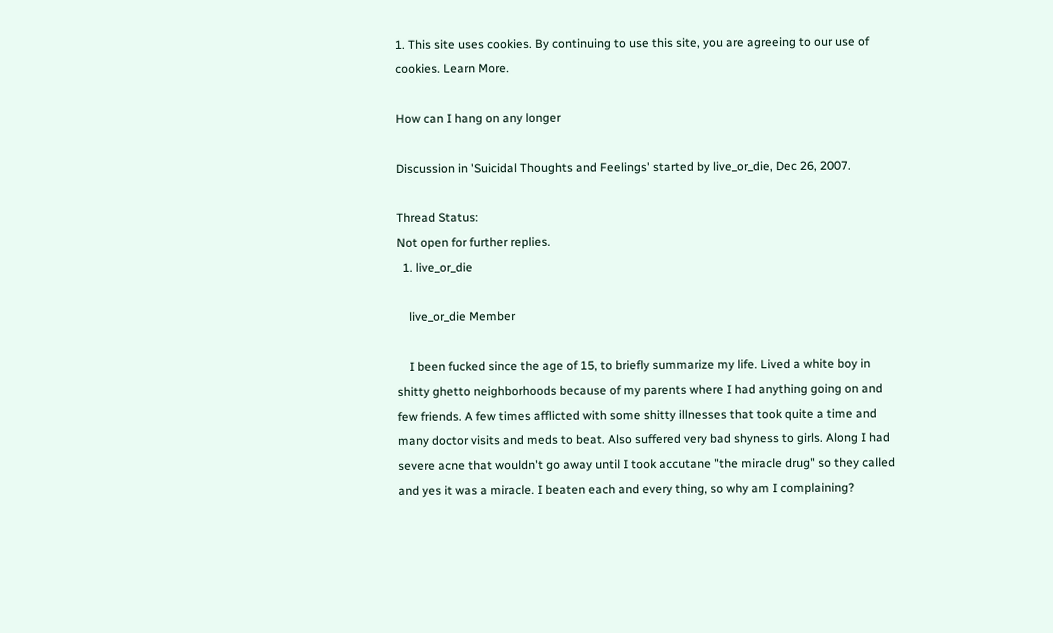1. This site uses cookies. By continuing to use this site, you are agreeing to our use of cookies. Learn More.

How can I hang on any longer

Discussion in 'Suicidal Thoughts and Feelings' started by live_or_die, Dec 26, 2007.

Thread Status:
Not open for further replies.
  1. live_or_die

    live_or_die Member

    I been fucked since the age of 15, to briefly summarize my life. Lived a white boy in shitty ghetto neighborhoods because of my parents where I had anything going on and few friends. A few times afflicted with some shitty illnesses that took quite a time and many doctor visits and meds to beat. Also suffered very bad shyness to girls. Along I had severe acne that wouldn't go away until I took accutane "the miracle drug" so they called and yes it was a miracle. I beaten each and every thing, so why am I complaining?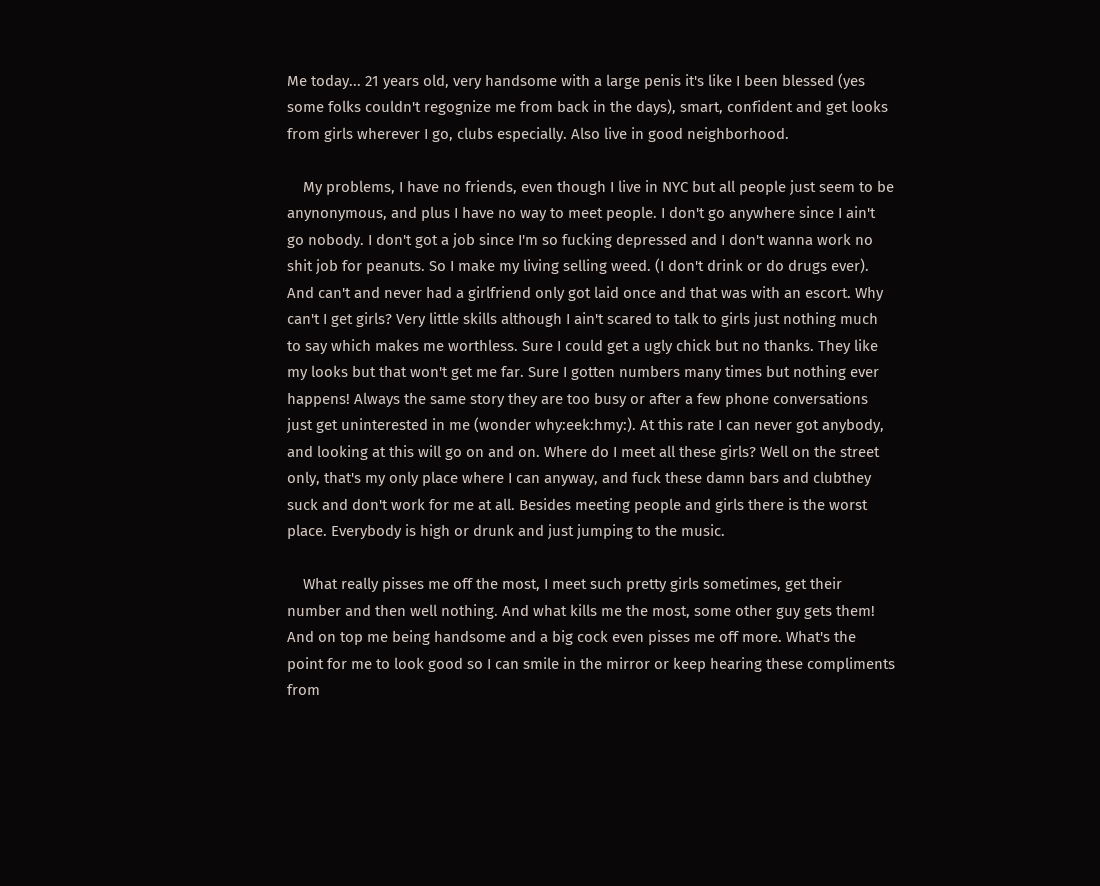Me today... 21 years old, very handsome with a large penis it's like I been blessed (yes some folks couldn't regognize me from back in the days), smart, confident and get looks from girls wherever I go, clubs especially. Also live in good neighborhood.

    My problems, I have no friends, even though I live in NYC but all people just seem to be anynonymous, and plus I have no way to meet people. I don't go anywhere since I ain't go nobody. I don't got a job since I'm so fucking depressed and I don't wanna work no shit job for peanuts. So I make my living selling weed. (I don't drink or do drugs ever). And can't and never had a girlfriend only got laid once and that was with an escort. Why can't I get girls? Very little skills although I ain't scared to talk to girls just nothing much to say which makes me worthless. Sure I could get a ugly chick but no thanks. They like my looks but that won't get me far. Sure I gotten numbers many times but nothing ever happens! Always the same story they are too busy or after a few phone conversations just get uninterested in me (wonder why:eek:hmy:). At this rate I can never got anybody, and looking at this will go on and on. Where do I meet all these girls? Well on the street only, that's my only place where I can anyway, and fuck these damn bars and clubthey suck and don't work for me at all. Besides meeting people and girls there is the worst place. Everybody is high or drunk and just jumping to the music.

    What really pisses me off the most, I meet such pretty girls sometimes, get their number and then well nothing. And what kills me the most, some other guy gets them! And on top me being handsome and a big cock even pisses me off more. What's the point for me to look good so I can smile in the mirror or keep hearing these compliments from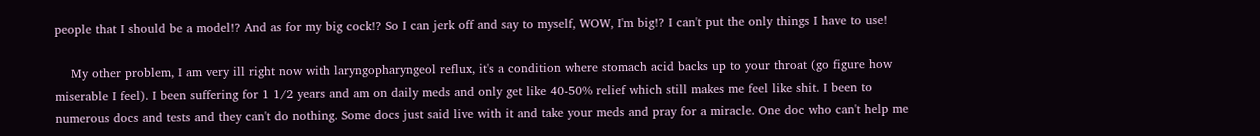people that I should be a model!? And as for my big cock!? So I can jerk off and say to myself, WOW, I'm big!? I can't put the only things I have to use!

    My other problem, I am very ill right now with laryngopharyngeol reflux, it's a condition where stomach acid backs up to your throat (go figure how miserable I feel). I been suffering for 1 1/2 years and am on daily meds and only get like 40-50% relief which still makes me feel like shit. I been to numerous docs and tests and they can't do nothing. Some docs just said live with it and take your meds and pray for a miracle. One doc who can't help me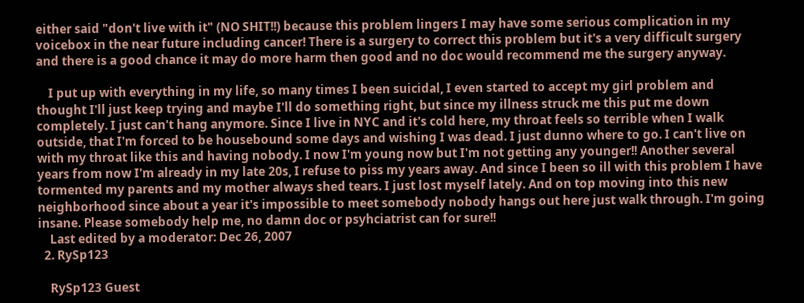either said "don't live with it" (NO SHIT!!) because this problem lingers I may have some serious complication in my voicebox in the near future including cancer! There is a surgery to correct this problem but it's a very difficult surgery and there is a good chance it may do more harm then good and no doc would recommend me the surgery anyway.

    I put up with everything in my life, so many times I been suicidal, I even started to accept my girl problem and thought I'll just keep trying and maybe I'll do something right, but since my illness struck me this put me down completely. I just can't hang anymore. Since I live in NYC and it's cold here, my throat feels so terrible when I walk outside, that I'm forced to be housebound some days and wishing I was dead. I just dunno where to go. I can't live on with my throat like this and having nobody. I now I'm young now but I'm not getting any younger!! Another several years from now I'm already in my late 20s, I refuse to piss my years away. And since I been so ill with this problem I have tormented my parents and my mother always shed tears. I just lost myself lately. And on top moving into this new neighborhood since about a year it's impossible to meet somebody nobody hangs out here just walk through. I'm going insane. Please somebody help me, no damn doc or psyhciatrist can for sure!!
    Last edited by a moderator: Dec 26, 2007
  2. RySp123

    RySp123 Guest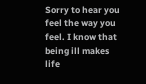Sorry to hear you feel the way you feel. I know that being ill makes life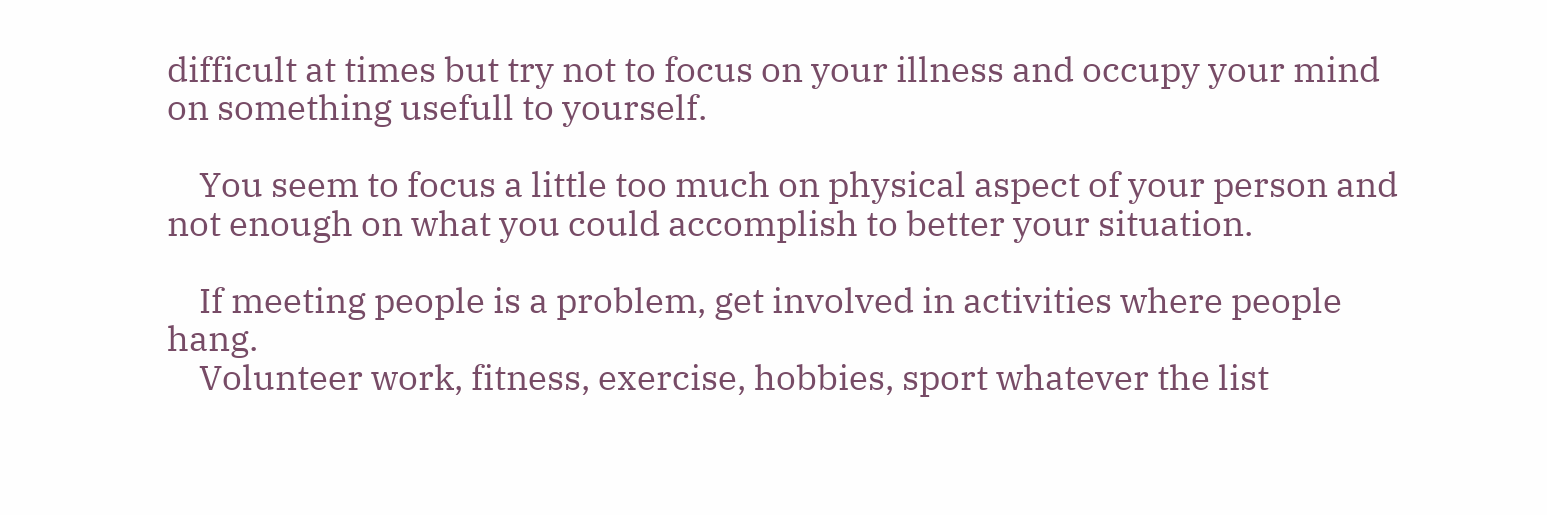difficult at times but try not to focus on your illness and occupy your mind on something usefull to yourself.

    You seem to focus a little too much on physical aspect of your person and not enough on what you could accomplish to better your situation.

    If meeting people is a problem, get involved in activities where people hang.
    Volunteer work, fitness, exercise, hobbies, sport whatever the list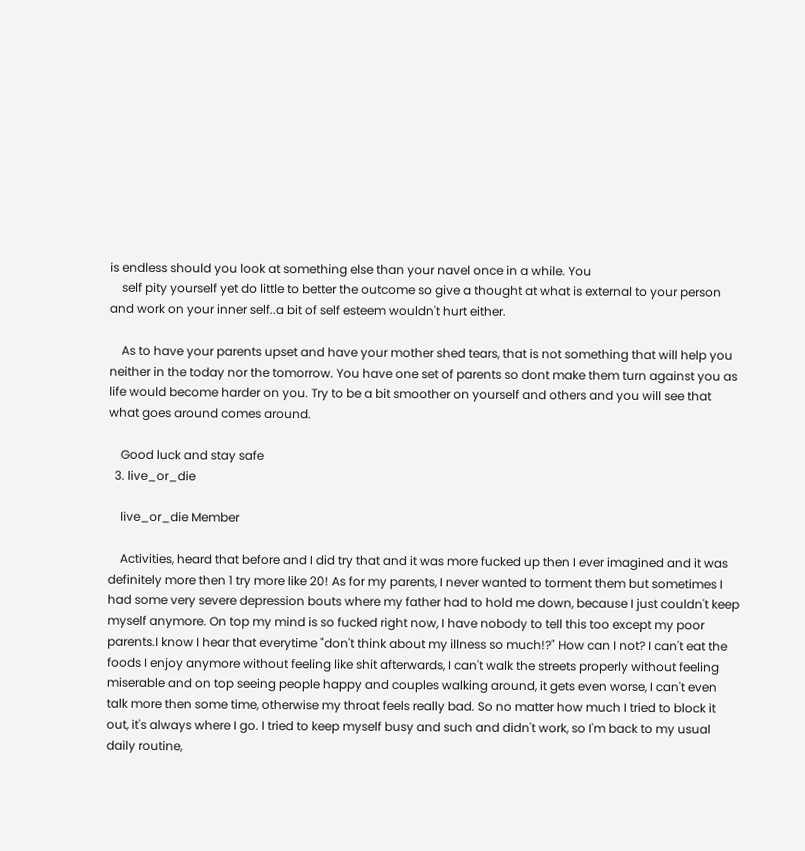is endless should you look at something else than your navel once in a while. You
    self pity yourself yet do little to better the outcome so give a thought at what is external to your person and work on your inner self..a bit of self esteem wouldn't hurt either.

    As to have your parents upset and have your mother shed tears, that is not something that will help you neither in the today nor the tomorrow. You have one set of parents so dont make them turn against you as life would become harder on you. Try to be a bit smoother on yourself and others and you will see that what goes around comes around.

    Good luck and stay safe
  3. live_or_die

    live_or_die Member

    Activities, heard that before and I did try that and it was more fucked up then I ever imagined and it was definitely more then 1 try more like 20! As for my parents, I never wanted to torment them but sometimes I had some very severe depression bouts where my father had to hold me down, because I just couldn't keep myself anymore. On top my mind is so fucked right now, I have nobody to tell this too except my poor parents.I know I hear that everytime "don't think about my illness so much!?" How can I not? I can't eat the foods I enjoy anymore without feeling like shit afterwards, I can't walk the streets properly without feeling miserable and on top seeing people happy and couples walking around, it gets even worse, I can't even talk more then some time, otherwise my throat feels really bad. So no matter how much I tried to block it out, it's always where I go. I tried to keep myself busy and such and didn't work, so I'm back to my usual daily routine,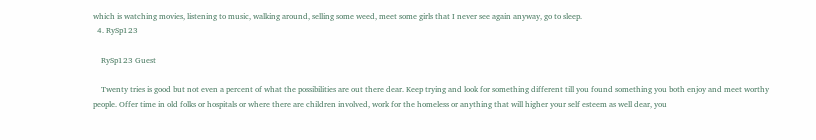which is watching movies, listening to music, walking around, selling some weed, meet some girls that I never see again anyway, go to sleep.
  4. RySp123

    RySp123 Guest

    Twenty tries is good but not even a percent of what the possibilities are out there dear. Keep trying and look for something different till you found something you both enjoy and meet worthy people. Offer time in old folks or hospitals or where there are children involved, work for the homeless or anything that will higher your self esteem as well dear, you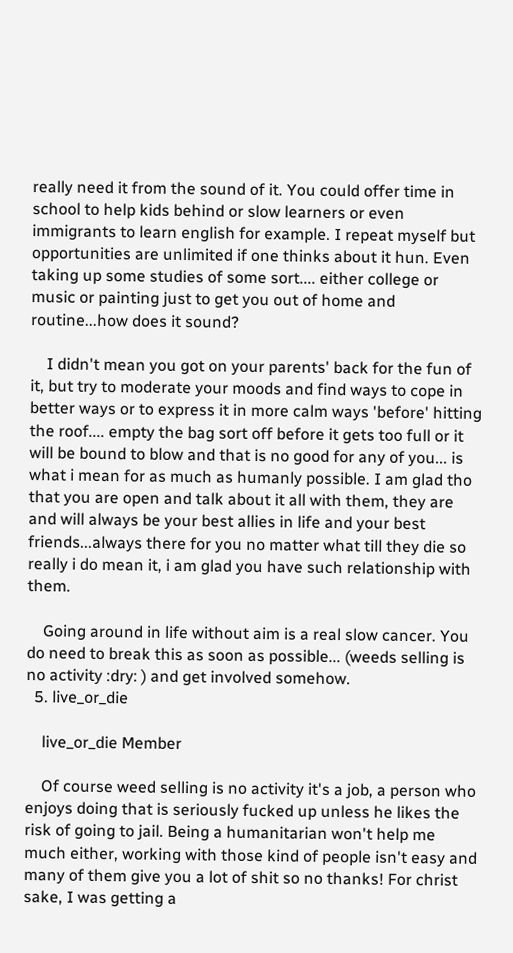really need it from the sound of it. You could offer time in school to help kids behind or slow learners or even immigrants to learn english for example. I repeat myself but opportunities are unlimited if one thinks about it hun. Even taking up some studies of some sort.... either college or music or painting just to get you out of home and routine...how does it sound?

    I didn't mean you got on your parents' back for the fun of it, but try to moderate your moods and find ways to cope in better ways or to express it in more calm ways 'before' hitting the roof.... empty the bag sort off before it gets too full or it will be bound to blow and that is no good for any of you... is what i mean for as much as humanly possible. I am glad tho that you are open and talk about it all with them, they are and will always be your best allies in life and your best friends...always there for you no matter what till they die so really i do mean it, i am glad you have such relationship with them.

    Going around in life without aim is a real slow cancer. You do need to break this as soon as possible... (weeds selling is no activity :dry: ) and get involved somehow.
  5. live_or_die

    live_or_die Member

    Of course weed selling is no activity it's a job, a person who enjoys doing that is seriously fucked up unless he likes the risk of going to jail. Being a humanitarian won't help me much either, working with those kind of people isn't easy and many of them give you a lot of shit so no thanks! For christ sake, I was getting a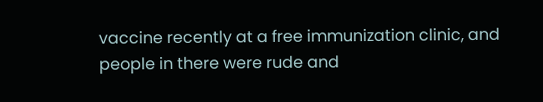vaccine recently at a free immunization clinic, and people in there were rude and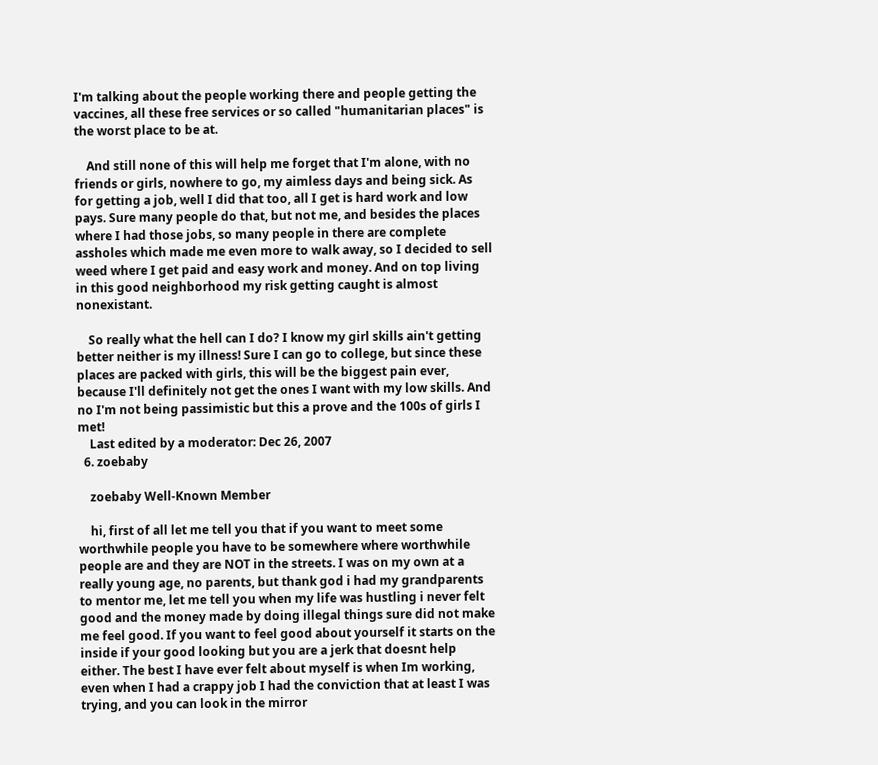I'm talking about the people working there and people getting the vaccines, all these free services or so called "humanitarian places" is the worst place to be at.

    And still none of this will help me forget that I'm alone, with no friends or girls, nowhere to go, my aimless days and being sick. As for getting a job, well I did that too, all I get is hard work and low pays. Sure many people do that, but not me, and besides the places where I had those jobs, so many people in there are complete assholes which made me even more to walk away, so I decided to sell weed where I get paid and easy work and money. And on top living in this good neighborhood my risk getting caught is almost nonexistant.

    So really what the hell can I do? I know my girl skills ain't getting better neither is my illness! Sure I can go to college, but since these places are packed with girls, this will be the biggest pain ever, because I'll definitely not get the ones I want with my low skills. And no I'm not being passimistic but this a prove and the 100s of girls I met!
    Last edited by a moderator: Dec 26, 2007
  6. zoebaby

    zoebaby Well-Known Member

    hi, first of all let me tell you that if you want to meet some worthwhile people you have to be somewhere where worthwhile people are and they are NOT in the streets. I was on my own at a really young age, no parents, but thank god i had my grandparents to mentor me, let me tell you when my life was hustling i never felt good and the money made by doing illegal things sure did not make me feel good. If you want to feel good about yourself it starts on the inside if your good looking but you are a jerk that doesnt help either. The best I have ever felt about myself is when Im working, even when I had a crappy job I had the conviction that at least I was trying, and you can look in the mirror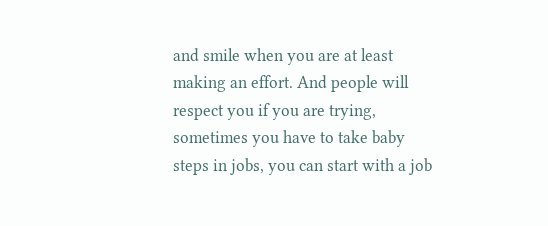and smile when you are at least making an effort. And people will respect you if you are trying, sometimes you have to take baby steps in jobs, you can start with a job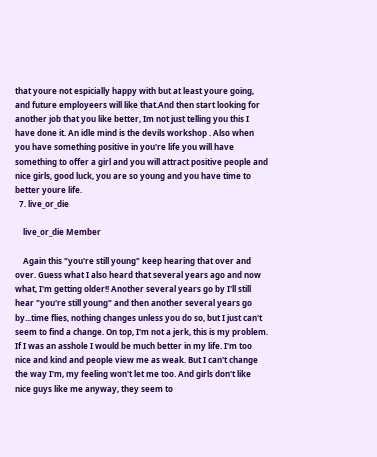that youre not espicially happy with but at least youre going, and future employeers will like that.And then start looking for another job that you like better, Im not just telling you this I have done it. An idle mind is the devils workshop . Also when you have something positive in you're life you will have something to offer a girl and you will attract positive people and nice girls, good luck, you are so young and you have time to better youre life.
  7. live_or_die

    live_or_die Member

    Again this "you're still young" keep hearing that over and over. Guess what I also heard that several years ago and now what, I'm getting older!! Another several years go by I'll still hear "you're still young" and then another several years go by...time flies, nothing changes unless you do so, but I just can't seem to find a change. On top, I'm not a jerk, this is my problem. If I was an asshole I would be much better in my life. I'm too nice and kind and people view me as weak. But I can't change the way I'm, my feeling won't let me too. And girls don't like nice guys like me anyway, they seem to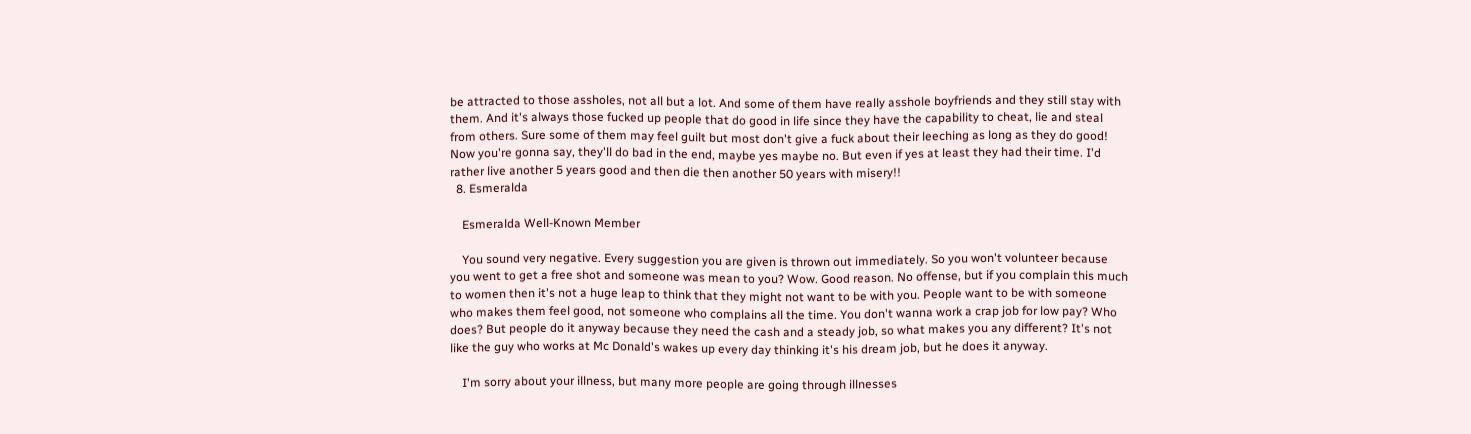be attracted to those assholes, not all but a lot. And some of them have really asshole boyfriends and they still stay with them. And it's always those fucked up people that do good in life since they have the capability to cheat, lie and steal from others. Sure some of them may feel guilt but most don't give a fuck about their leeching as long as they do good! Now you're gonna say, they'll do bad in the end, maybe yes maybe no. But even if yes at least they had their time. I'd rather live another 5 years good and then die then another 50 years with misery!!
  8. Esmeralda

    Esmeralda Well-Known Member

    You sound very negative. Every suggestion you are given is thrown out immediately. So you won't volunteer because you went to get a free shot and someone was mean to you? Wow. Good reason. No offense, but if you complain this much to women then it's not a huge leap to think that they might not want to be with you. People want to be with someone who makes them feel good, not someone who complains all the time. You don't wanna work a crap job for low pay? Who does? But people do it anyway because they need the cash and a steady job, so what makes you any different? It's not like the guy who works at Mc Donald's wakes up every day thinking it's his dream job, but he does it anyway.

    I'm sorry about your illness, but many more people are going through illnesses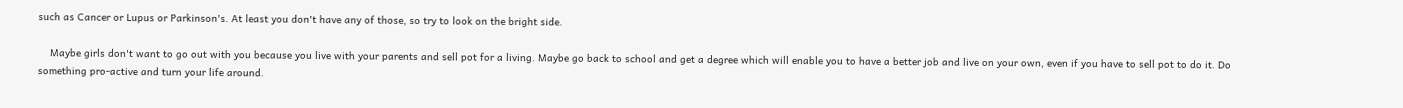such as Cancer or Lupus or Parkinson's. At least you don't have any of those, so try to look on the bright side.

    Maybe girls don't want to go out with you because you live with your parents and sell pot for a living. Maybe go back to school and get a degree which will enable you to have a better job and live on your own, even if you have to sell pot to do it. Do something pro-active and turn your life around.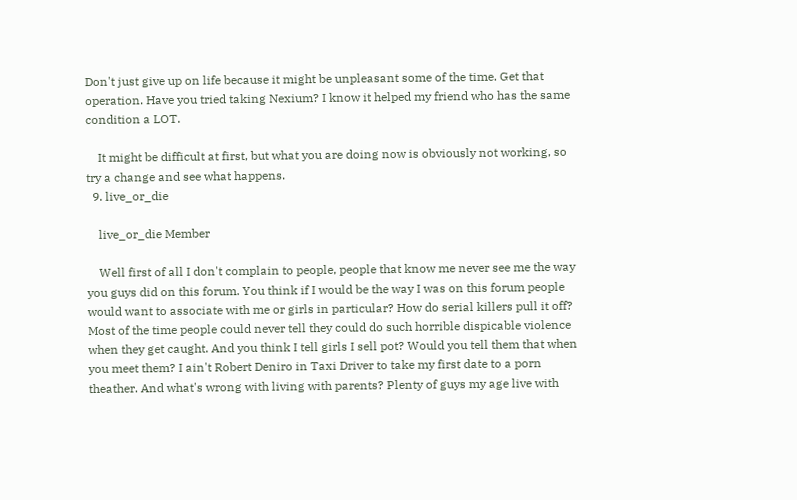Don't just give up on life because it might be unpleasant some of the time. Get that operation. Have you tried taking Nexium? I know it helped my friend who has the same condition a LOT.

    It might be difficult at first, but what you are doing now is obviously not working, so try a change and see what happens.
  9. live_or_die

    live_or_die Member

    Well first of all I don't complain to people, people that know me never see me the way you guys did on this forum. You think if I would be the way I was on this forum people would want to associate with me or girls in particular? How do serial killers pull it off? Most of the time people could never tell they could do such horrible dispicable violence when they get caught. And you think I tell girls I sell pot? Would you tell them that when you meet them? I ain't Robert Deniro in Taxi Driver to take my first date to a porn theather. And what's wrong with living with parents? Plenty of guys my age live with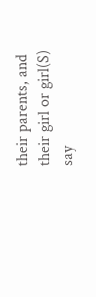their parents, and their girl or girl(S) say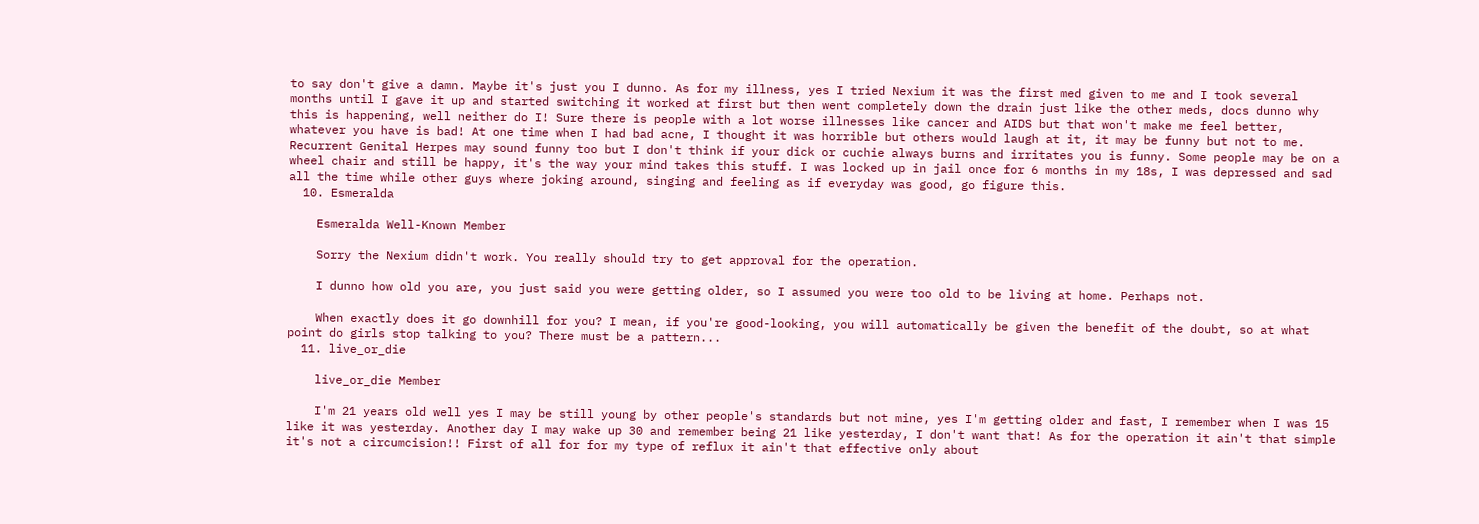to say don't give a damn. Maybe it's just you I dunno. As for my illness, yes I tried Nexium it was the first med given to me and I took several months until I gave it up and started switching it worked at first but then went completely down the drain just like the other meds, docs dunno why this is happening, well neither do I! Sure there is people with a lot worse illnesses like cancer and AIDS but that won't make me feel better, whatever you have is bad! At one time when I had bad acne, I thought it was horrible but others would laugh at it, it may be funny but not to me. Recurrent Genital Herpes may sound funny too but I don't think if your dick or cuchie always burns and irritates you is funny. Some people may be on a wheel chair and still be happy, it's the way your mind takes this stuff. I was locked up in jail once for 6 months in my 18s, I was depressed and sad all the time while other guys where joking around, singing and feeling as if everyday was good, go figure this.
  10. Esmeralda

    Esmeralda Well-Known Member

    Sorry the Nexium didn't work. You really should try to get approval for the operation.

    I dunno how old you are, you just said you were getting older, so I assumed you were too old to be living at home. Perhaps not.

    When exactly does it go downhill for you? I mean, if you're good-looking, you will automatically be given the benefit of the doubt, so at what point do girls stop talking to you? There must be a pattern...
  11. live_or_die

    live_or_die Member

    I'm 21 years old well yes I may be still young by other people's standards but not mine, yes I'm getting older and fast, I remember when I was 15 like it was yesterday. Another day I may wake up 30 and remember being 21 like yesterday, I don't want that! As for the operation it ain't that simple it's not a circumcision!! First of all for for my type of reflux it ain't that effective only about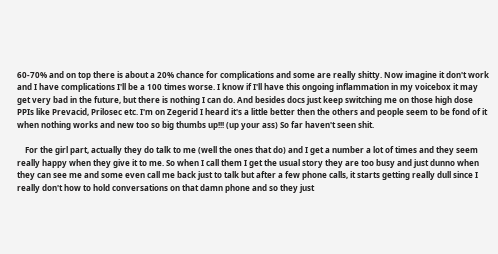60-70% and on top there is about a 20% chance for complications and some are really shitty. Now imagine it don't work and I have complications I'll be a 100 times worse. I know if I'll have this ongoing inflammation in my voicebox it may get very bad in the future, but there is nothing I can do. And besides docs just keep switching me on those high dose PPIs like Prevacid, Prilosec etc. I'm on Zegerid I heard it's a little better then the others and people seem to be fond of it when nothing works and new too so big thumbs up!!! (up your ass) So far haven't seen shit.

    For the girl part, actually they do talk to me (well the ones that do) and I get a number a lot of times and they seem really happy when they give it to me. So when I call them I get the usual story they are too busy and just dunno when they can see me and some even call me back just to talk but after a few phone calls, it starts getting really dull since I really don't how to hold conversations on that damn phone and so they just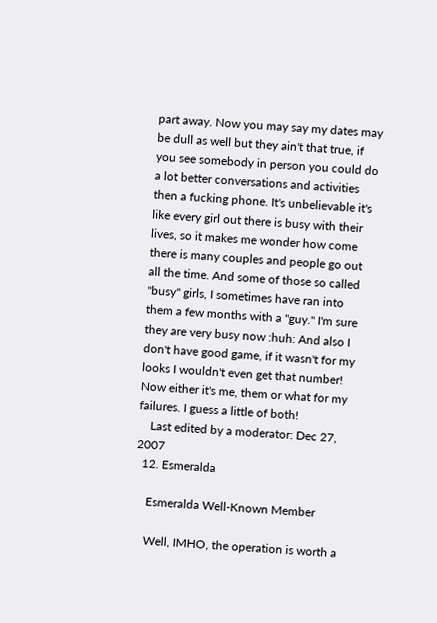part away. Now you may say my dates may be dull as well but they ain't that true, if you see somebody in person you could do a lot better conversations and activities then a fucking phone. It's unbelievable it's like every girl out there is busy with their lives, so it makes me wonder how come there is many couples and people go out all the time. And some of those so called "busy" girls, I sometimes have ran into them a few months with a "guy." I'm sure they are very busy now :huh: And also I don't have good game, if it wasn't for my looks I wouldn't even get that number! Now either it's me, them or what for my failures. I guess a little of both!
    Last edited by a moderator: Dec 27, 2007
  12. Esmeralda

    Esmeralda Well-Known Member

    Well, IMHO, the operation is worth a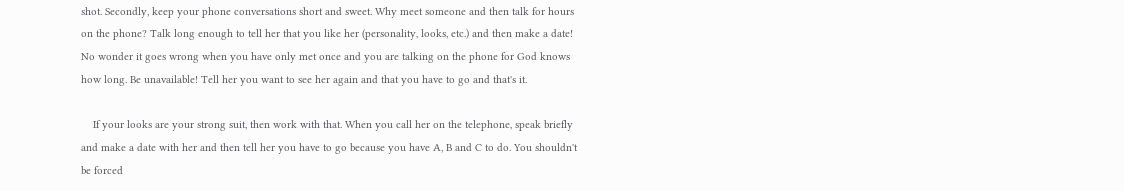shot. Secondly, keep your phone conversations short and sweet. Why meet someone and then talk for hours on the phone? Talk long enough to tell her that you like her (personality, looks, etc.) and then make a date! No wonder it goes wrong when you have only met once and you are talking on the phone for God knows how long. Be unavailable! Tell her you want to see her again and that you have to go and that's it.

    If your looks are your strong suit, then work with that. When you call her on the telephone, speak briefly and make a date with her and then tell her you have to go because you have A, B and C to do. You shouldn't be forced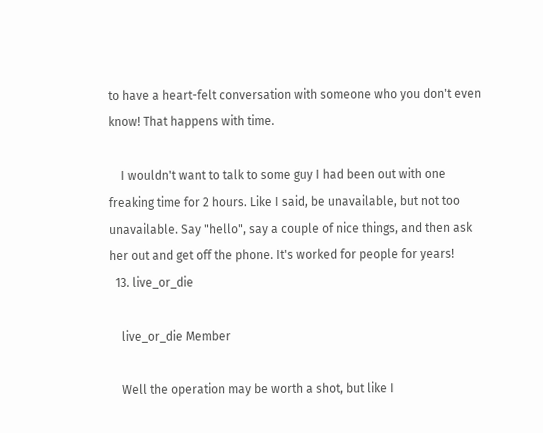to have a heart-felt conversation with someone who you don't even know! That happens with time.

    I wouldn't want to talk to some guy I had been out with one freaking time for 2 hours. Like I said, be unavailable, but not too unavailable. Say "hello", say a couple of nice things, and then ask her out and get off the phone. It's worked for people for years!
  13. live_or_die

    live_or_die Member

    Well the operation may be worth a shot, but like I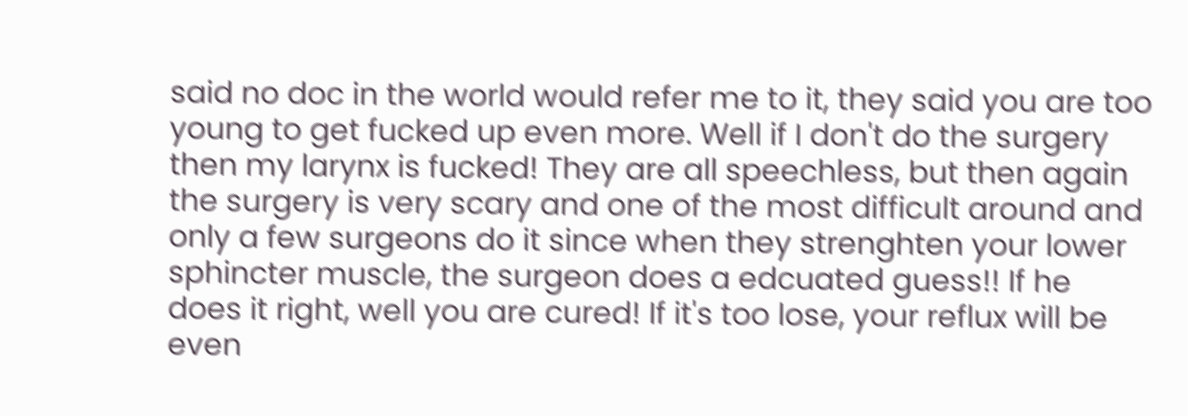said no doc in the world would refer me to it, they said you are too young to get fucked up even more. Well if I don't do the surgery then my larynx is fucked! They are all speechless, but then again the surgery is very scary and one of the most difficult around and only a few surgeons do it since when they strenghten your lower sphincter muscle, the surgeon does a edcuated guess!! If he does it right, well you are cured! If it's too lose, your reflux will be even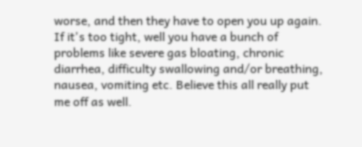worse, and then they have to open you up again. If it's too tight, well you have a bunch of problems like severe gas bloating, chronic diarrhea, difficulty swallowing and/or breathing, nausea, vomiting etc. Believe this all really put me off as well.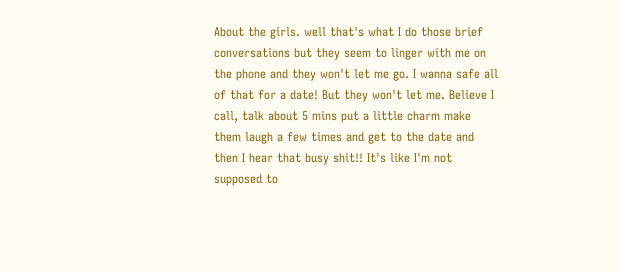About the girls. well that's what I do those brief conversations but they seem to linger with me on the phone and they won't let me go. I wanna safe all of that for a date! But they won't let me. Believe I call, talk about 5 mins put a little charm make them laugh a few times and get to the date and then I hear that busy shit!! It's like I'm not supposed to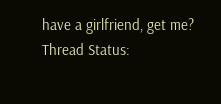have a girlfriend, get me?
Thread Status: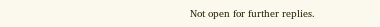Not open for further replies.